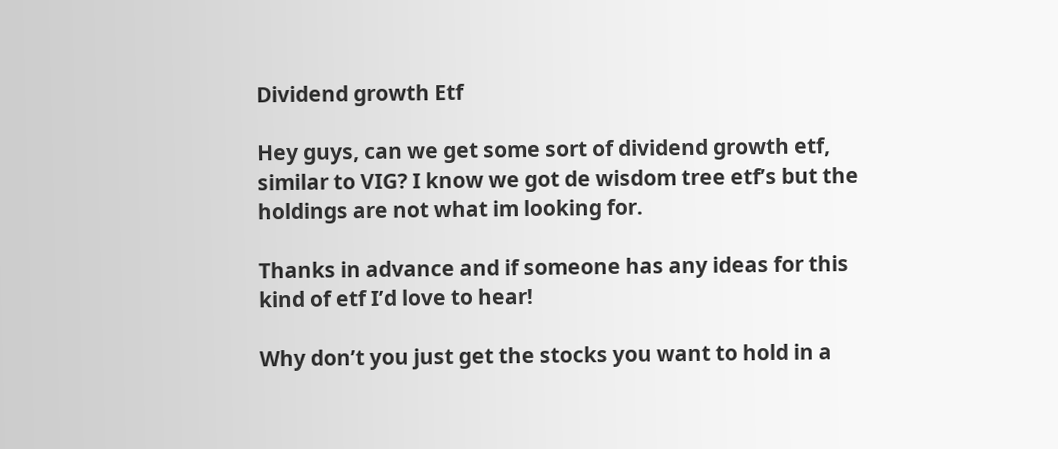Dividend growth Etf

Hey guys, can we get some sort of dividend growth etf, similar to VIG? I know we got de wisdom tree etf’s but the holdings are not what im looking for.

Thanks in advance and if someone has any ideas for this kind of etf I’d love to hear!

Why don’t you just get the stocks you want to hold in a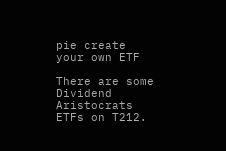pie create your own ETF

There are some Dividend Aristocrats ETFs on T212.